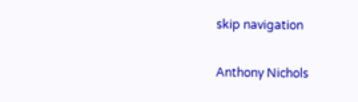skip navigation


Anthony Nichols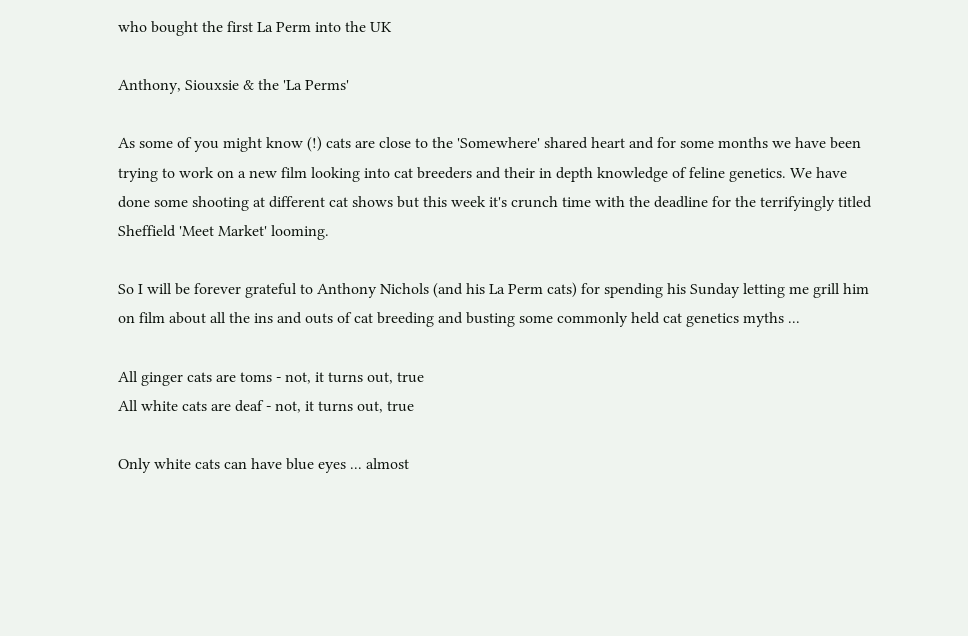who bought the first La Perm into the UK

Anthony, Siouxsie & the 'La Perms'

As some of you might know (!) cats are close to the 'Somewhere' shared heart and for some months we have been trying to work on a new film looking into cat breeders and their in depth knowledge of feline genetics. We have done some shooting at different cat shows but this week it's crunch time with the deadline for the terrifyingly titled Sheffield 'Meet Market' looming.

So I will be forever grateful to Anthony Nichols (and his La Perm cats) for spending his Sunday letting me grill him on film about all the ins and outs of cat breeding and busting some commonly held cat genetics myths ...

All ginger cats are toms - not, it turns out, true
All white cats are deaf - not, it turns out, true

Only white cats can have blue eyes ... almost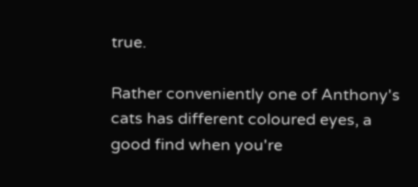true.

Rather conveniently one of Anthony's cats has different coloured eyes, a good find when you're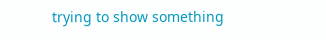trying to show something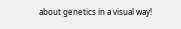about genetics in a visual way!